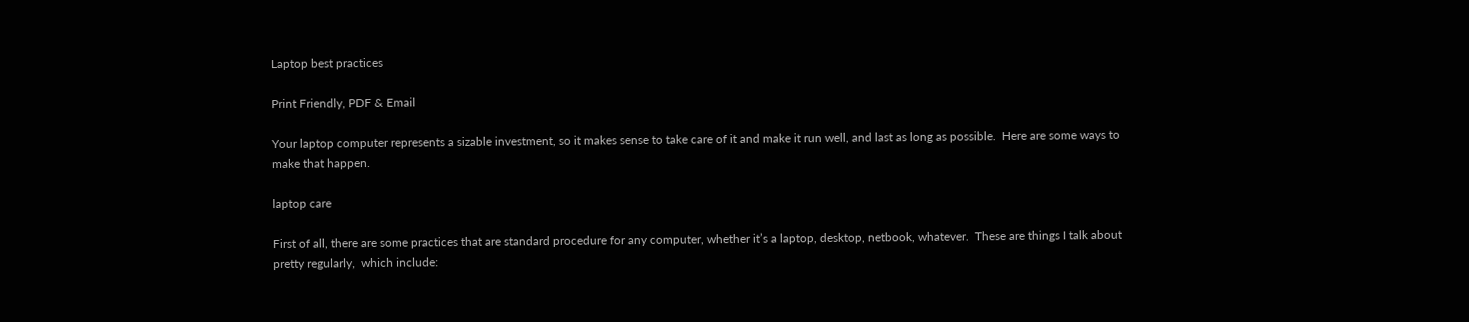Laptop best practices

Print Friendly, PDF & Email

Your laptop computer represents a sizable investment, so it makes sense to take care of it and make it run well, and last as long as possible.  Here are some ways to make that happen.

laptop care

First of all, there are some practices that are standard procedure for any computer, whether it’s a laptop, desktop, netbook, whatever.  These are things I talk about pretty regularly,  which include: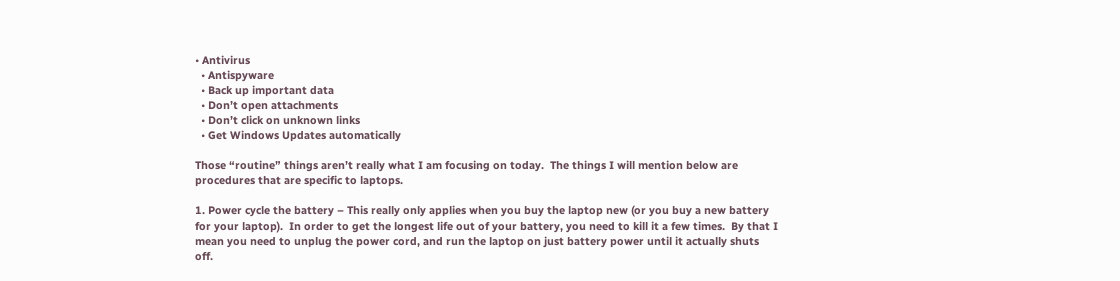• Antivirus
  • Antispyware
  • Back up important data
  • Don’t open attachments
  • Don’t click on unknown links
  • Get Windows Updates automatically

Those “routine” things aren’t really what I am focusing on today.  The things I will mention below are procedures that are specific to laptops.

1. Power cycle the battery – This really only applies when you buy the laptop new (or you buy a new battery for your laptop).  In order to get the longest life out of your battery, you need to kill it a few times.  By that I mean you need to unplug the power cord, and run the laptop on just battery power until it actually shuts off.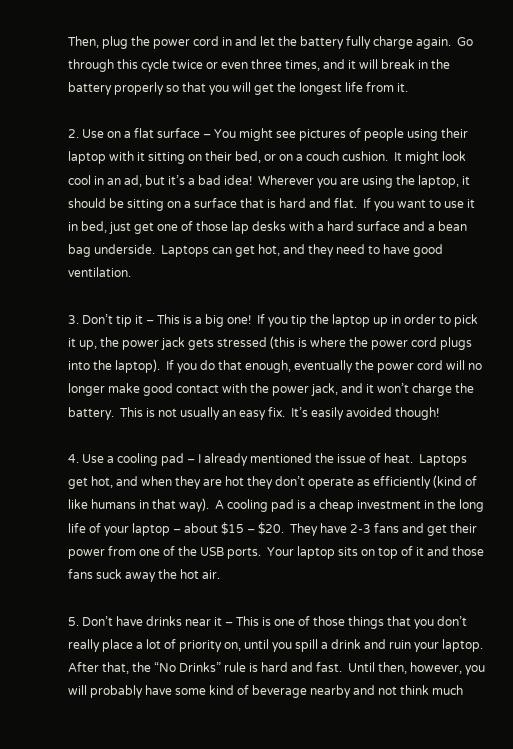Then, plug the power cord in and let the battery fully charge again.  Go through this cycle twice or even three times, and it will break in the battery properly so that you will get the longest life from it.

2. Use on a flat surface – You might see pictures of people using their laptop with it sitting on their bed, or on a couch cushion.  It might look cool in an ad, but it’s a bad idea!  Wherever you are using the laptop, it should be sitting on a surface that is hard and flat.  If you want to use it in bed, just get one of those lap desks with a hard surface and a bean bag underside.  Laptops can get hot, and they need to have good ventilation.

3. Don’t tip it – This is a big one!  If you tip the laptop up in order to pick it up, the power jack gets stressed (this is where the power cord plugs into the laptop).  If you do that enough, eventually the power cord will no longer make good contact with the power jack, and it won’t charge the battery.  This is not usually an easy fix.  It’s easily avoided though!

4. Use a cooling pad – I already mentioned the issue of heat.  Laptops get hot, and when they are hot they don’t operate as efficiently (kind of like humans in that way).  A cooling pad is a cheap investment in the long life of your laptop – about $15 – $20.  They have 2-3 fans and get their power from one of the USB ports.  Your laptop sits on top of it and those fans suck away the hot air.

5. Don’t have drinks near it – This is one of those things that you don’t really place a lot of priority on, until you spill a drink and ruin your laptop.  After that, the “No Drinks” rule is hard and fast.  Until then, however, you will probably have some kind of beverage nearby and not think much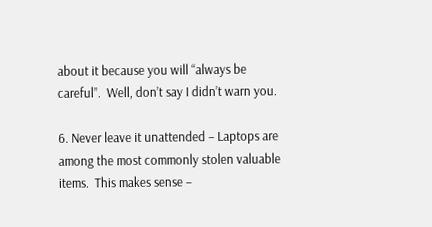about it because you will “always be careful”.  Well, don’t say I didn’t warn you.

6. Never leave it unattended – Laptops are among the most commonly stolen valuable items.  This makes sense –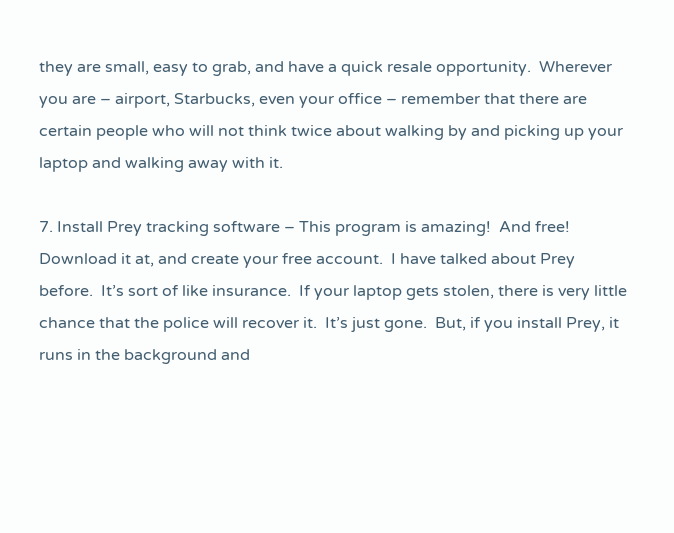they are small, easy to grab, and have a quick resale opportunity.  Wherever you are – airport, Starbucks, even your office – remember that there are certain people who will not think twice about walking by and picking up your laptop and walking away with it.

7. Install Prey tracking software – This program is amazing!  And free!  Download it at, and create your free account.  I have talked about Prey before.  It’s sort of like insurance.  If your laptop gets stolen, there is very little chance that the police will recover it.  It’s just gone.  But, if you install Prey, it runs in the background and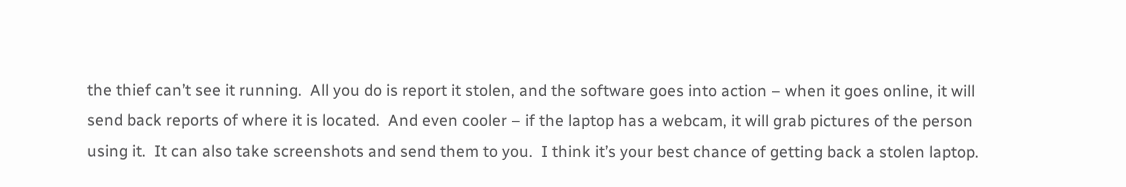the thief can’t see it running.  All you do is report it stolen, and the software goes into action – when it goes online, it will send back reports of where it is located.  And even cooler – if the laptop has a webcam, it will grab pictures of the person using it.  It can also take screenshots and send them to you.  I think it’s your best chance of getting back a stolen laptop.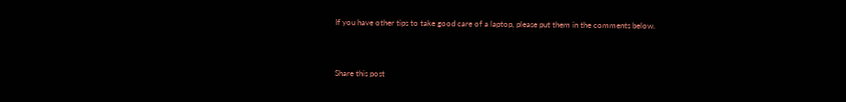If you have other tips to take good care of a laptop, please put them in the comments below.


Share this post